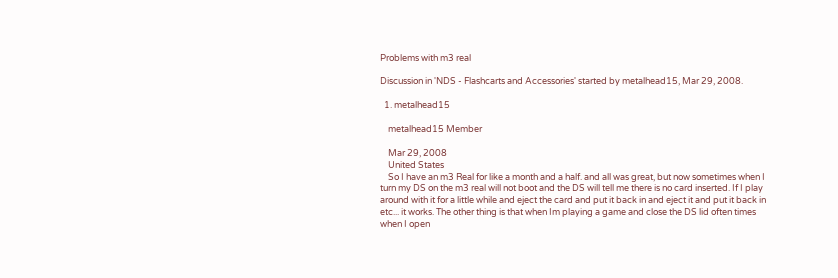Problems with m3 real

Discussion in 'NDS - Flashcarts and Accessories' started by metalhead15, Mar 29, 2008.

  1. metalhead15

    metalhead15 Member

    Mar 29, 2008
    United States
    So I have an m3 Real for like a month and a half. and all was great, but now sometimes when I turn my DS on the m3 real will not boot and the DS will tell me there is no card inserted. If I play around with it for a little while and eject the card and put it back in and eject it and put it back in etc... it works. The other thing is that when Im playing a game and close the DS lid often times when I open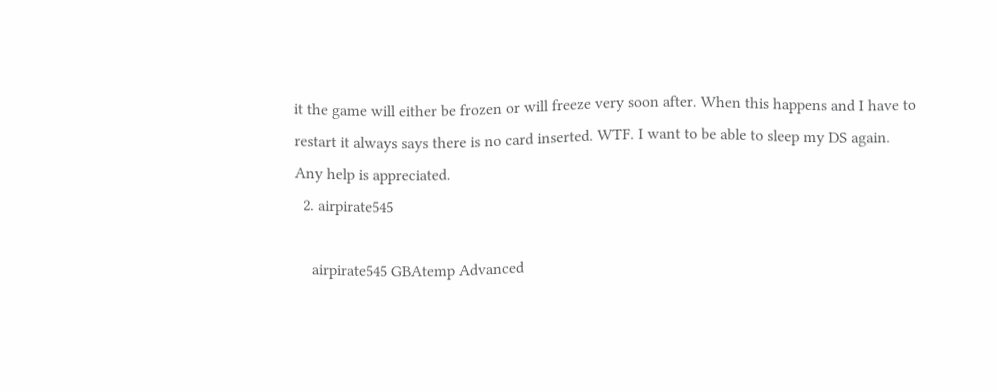it the game will either be frozen or will freeze very soon after. When this happens and I have to restart it always says there is no card inserted. WTF. I want to be able to sleep my DS again. Any help is appreciated.
  2. airpirate545

    airpirate545 GBAtemp Advanced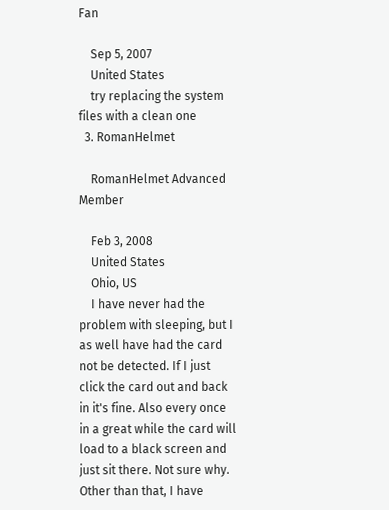Fan

    Sep 5, 2007
    United States
    try replacing the system files with a clean one
  3. RomanHelmet

    RomanHelmet Advanced Member

    Feb 3, 2008
    United States
    Ohio, US
    I have never had the problem with sleeping, but I as well have had the card not be detected. If I just click the card out and back in it's fine. Also every once in a great while the card will load to a black screen and just sit there. Not sure why. Other than that, I have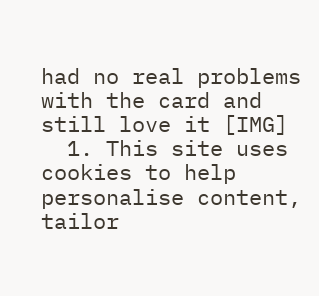had no real problems with the card and still love it [IMG]
  1. This site uses cookies to help personalise content, tailor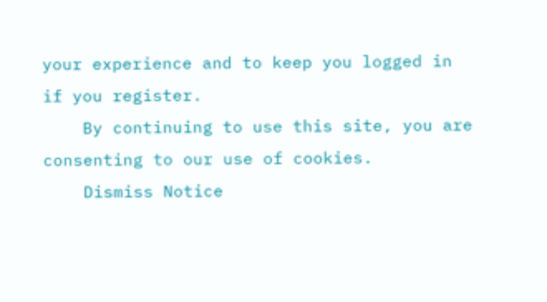your experience and to keep you logged in if you register.
    By continuing to use this site, you are consenting to our use of cookies.
    Dismiss Notice